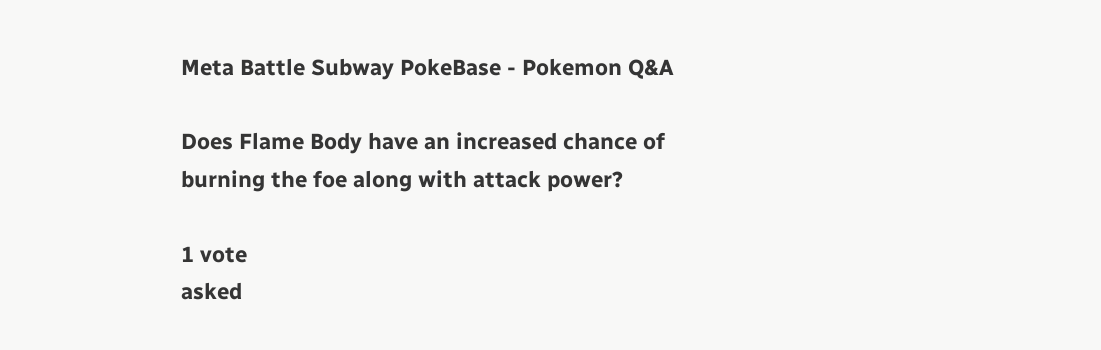Meta Battle Subway PokeBase - Pokemon Q&A

Does Flame Body have an increased chance of burning the foe along with attack power?

1 vote
asked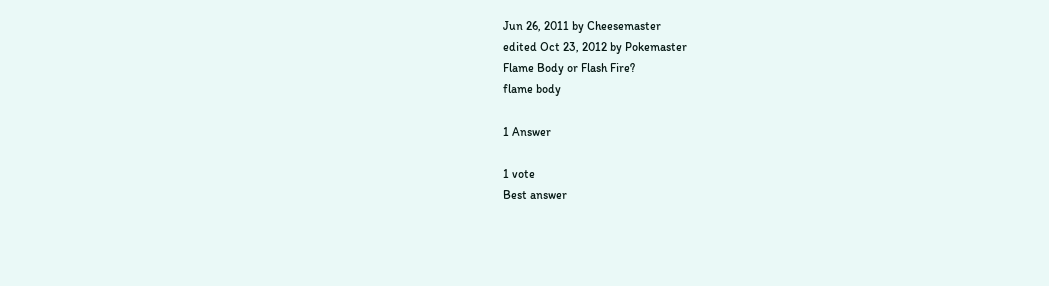Jun 26, 2011 by Cheesemaster
edited Oct 23, 2012 by Pokemaster
Flame Body or Flash Fire?
flame body

1 Answer

1 vote
Best answer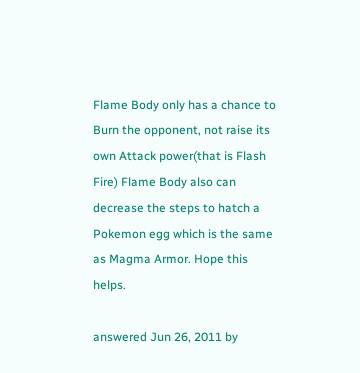Flame Body only has a chance to Burn the opponent, not raise its own Attack power(that is Flash Fire) Flame Body also can decrease the steps to hatch a Pokemon egg which is the same as Magma Armor. Hope this helps.

answered Jun 26, 2011 by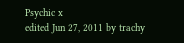Psychic x
edited Jun 27, 2011 by trachy